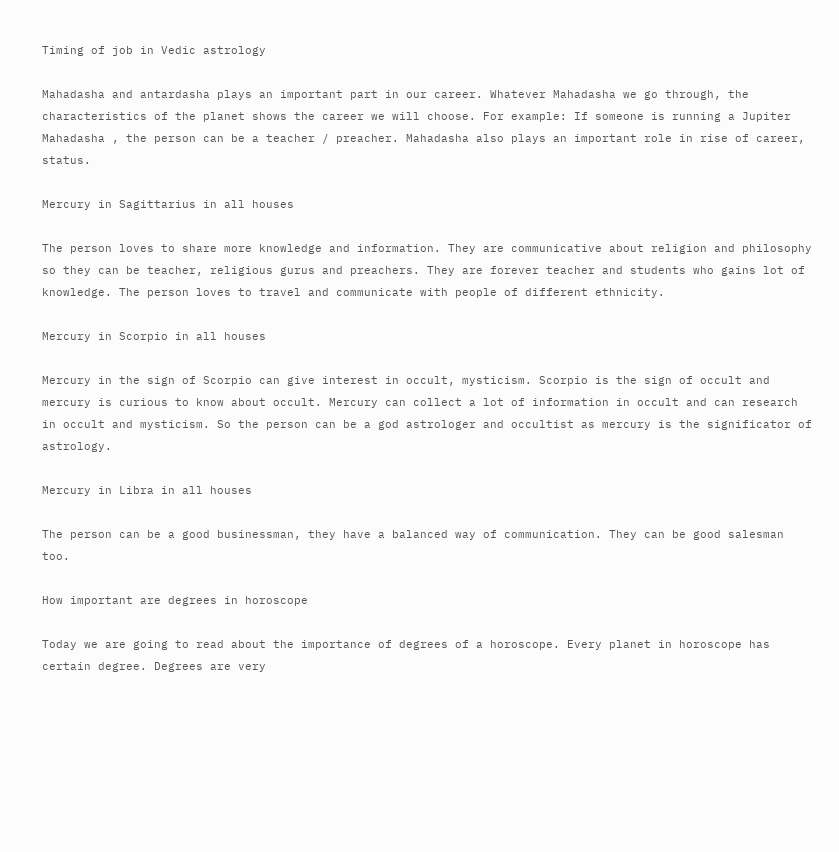Timing of job in Vedic astrology

Mahadasha and antardasha plays an important part in our career. Whatever Mahadasha we go through, the characteristics of the planet shows the career we will choose. For example: If someone is running a Jupiter Mahadasha , the person can be a teacher / preacher. Mahadasha also plays an important role in rise of career, status.

Mercury in Sagittarius in all houses

The person loves to share more knowledge and information. They are communicative about religion and philosophy so they can be teacher, religious gurus and preachers. They are forever teacher and students who gains lot of knowledge. The person loves to travel and communicate with people of different ethnicity.

Mercury in Scorpio in all houses

Mercury in the sign of Scorpio can give interest in occult, mysticism. Scorpio is the sign of occult and mercury is curious to know about occult. Mercury can collect a lot of information in occult and can research in occult and mysticism. So the person can be a god astrologer and occultist as mercury is the significator of astrology.

Mercury in Libra in all houses

The person can be a good businessman, they have a balanced way of communication. They can be good salesman too.

How important are degrees in horoscope

Today we are going to read about the importance of degrees of a horoscope. Every planet in horoscope has certain degree. Degrees are very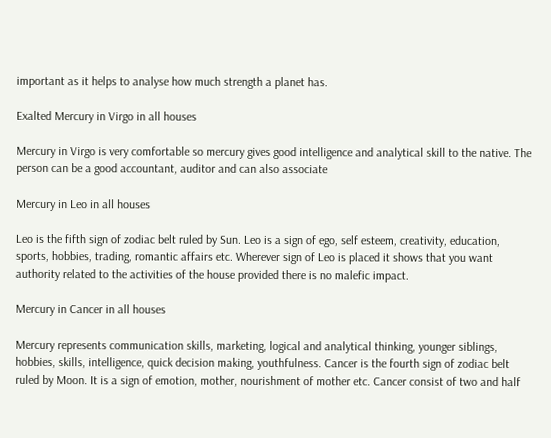important as it helps to analyse how much strength a planet has.

Exalted Mercury in Virgo in all houses

Mercury in Virgo is very comfortable so mercury gives good intelligence and analytical skill to the native. The person can be a good accountant, auditor and can also associate

Mercury in Leo in all houses

Leo is the fifth sign of zodiac belt ruled by Sun. Leo is a sign of ego, self esteem, creativity, education, sports, hobbies, trading, romantic affairs etc. Wherever sign of Leo is placed it shows that you want authority related to the activities of the house provided there is no malefic impact.

Mercury in Cancer in all houses

Mercury represents communication skills, marketing, logical and analytical thinking, younger siblings, hobbies, skills, intelligence, quick decision making, youthfulness. Cancer is the fourth sign of zodiac belt ruled by Moon. It is a sign of emotion, mother, nourishment of mother etc. Cancer consist of two and half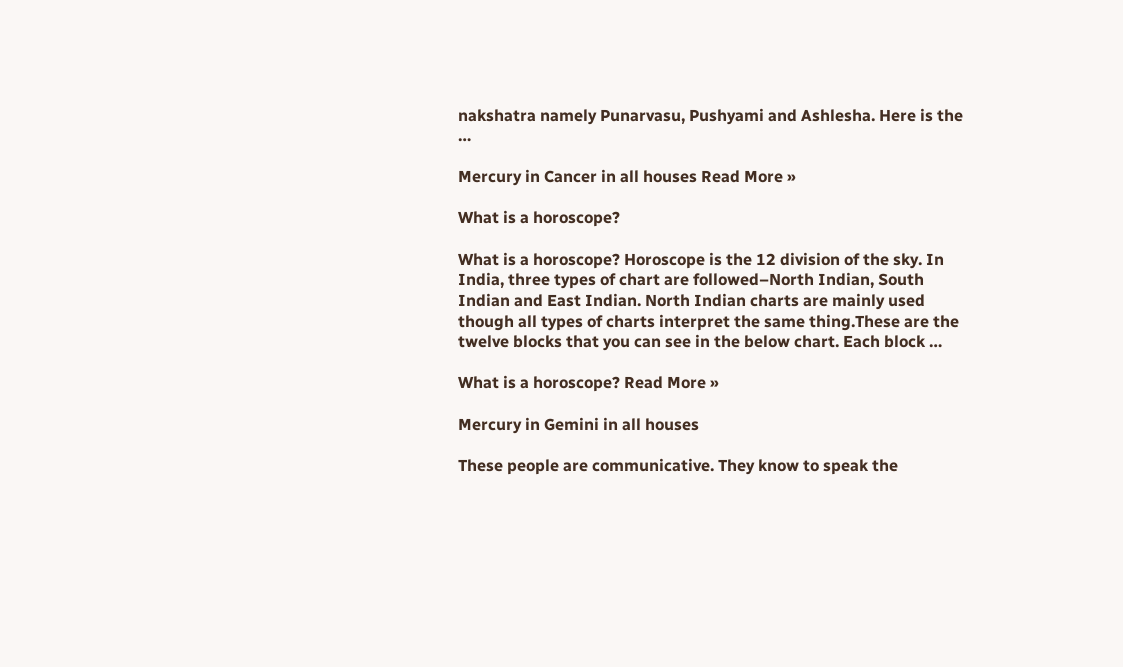nakshatra namely Punarvasu, Pushyami and Ashlesha. Here is the …

Mercury in Cancer in all houses Read More »

What is a horoscope?

What is a horoscope? Horoscope is the 12 division of the sky. In India, three types of chart are followed–North Indian, South Indian and East Indian. North Indian charts are mainly used though all types of charts interpret the same thing.These are the twelve blocks that you can see in the below chart. Each block …

What is a horoscope? Read More »

Mercury in Gemini in all houses

These people are communicative. They know to speak the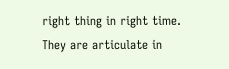right thing in right time. They are articulate in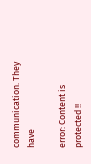communication. They have

error: Content is protected !!